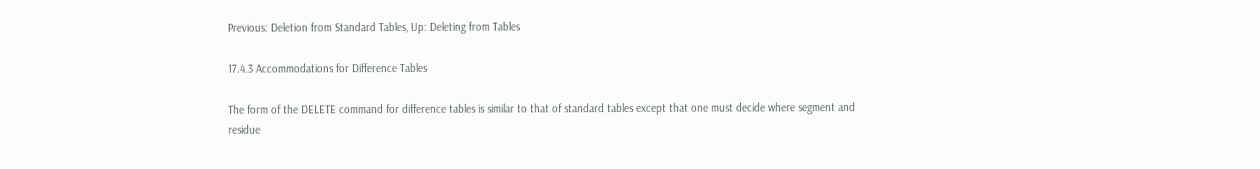Previous: Deletion from Standard Tables, Up: Deleting from Tables

17.4.3 Accommodations for Difference Tables

The form of the DELETE command for difference tables is similar to that of standard tables except that one must decide where segment and residue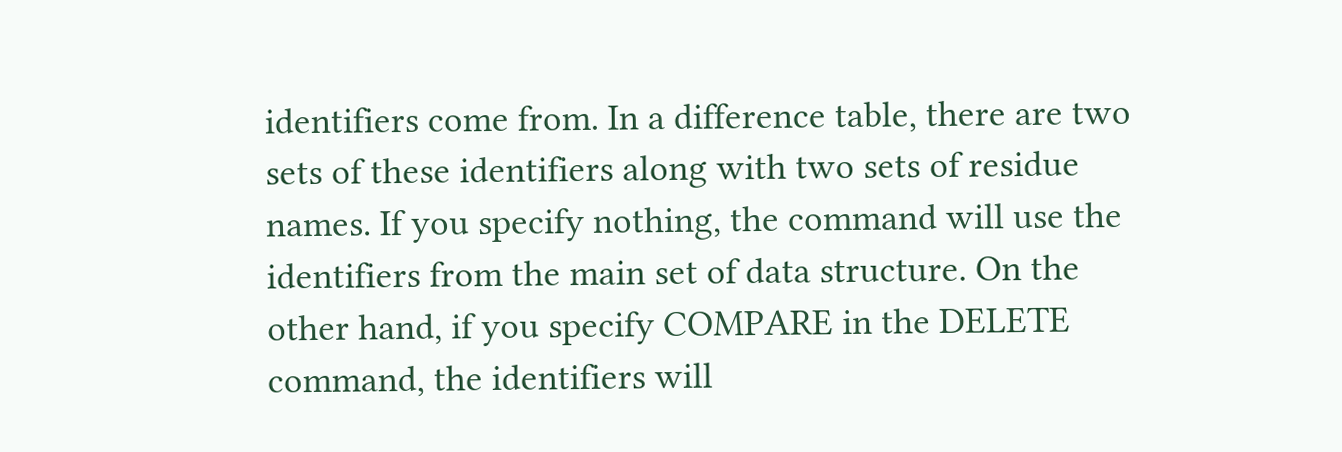identifiers come from. In a difference table, there are two sets of these identifiers along with two sets of residue names. If you specify nothing, the command will use the identifiers from the main set of data structure. On the other hand, if you specify COMPARE in the DELETE command, the identifiers will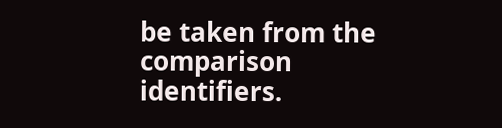be taken from the comparison identifiers.